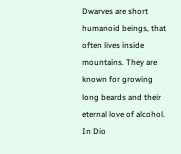Dwarves are short humanoid beings, that often lives inside mountains. They are known for growing long beards and their eternal love of alcohol. In Dio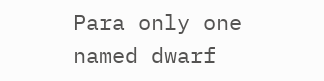Para only one named dwarf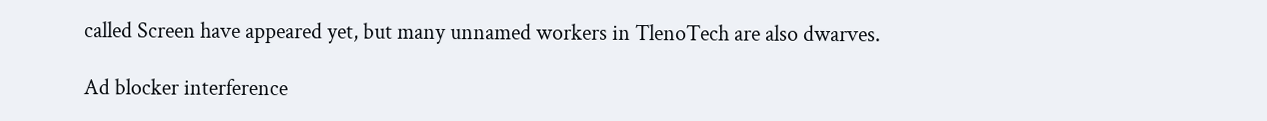called Screen have appeared yet, but many unnamed workers in TlenoTech are also dwarves.

Ad blocker interference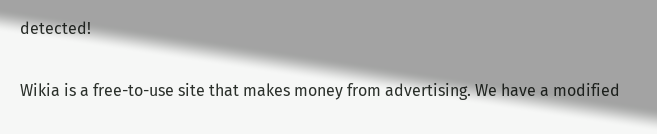detected!

Wikia is a free-to-use site that makes money from advertising. We have a modified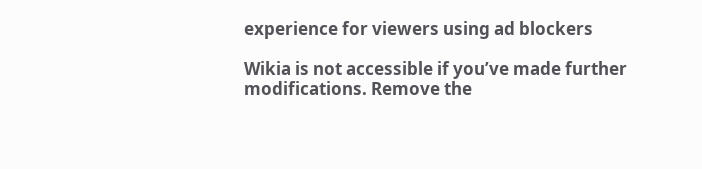experience for viewers using ad blockers

Wikia is not accessible if you’ve made further modifications. Remove the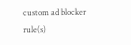custom ad blocker rule(s)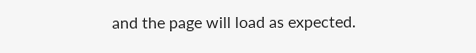and the page will load as expected.